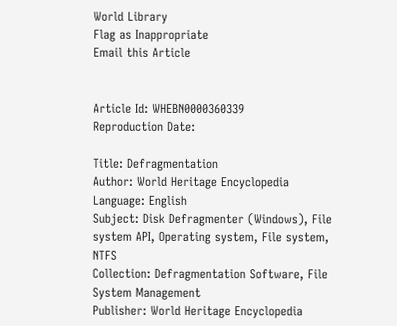World Library
Flag as Inappropriate
Email this Article


Article Id: WHEBN0000360339
Reproduction Date:

Title: Defragmentation
Author: World Heritage Encyclopedia
Language: English
Subject: Disk Defragmenter (Windows), File system API, Operating system, File system, NTFS
Collection: Defragmentation Software, File System Management
Publisher: World Heritage Encyclopedia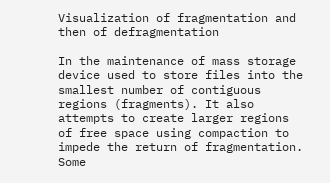Visualization of fragmentation and then of defragmentation

In the maintenance of mass storage device used to store files into the smallest number of contiguous regions (fragments). It also attempts to create larger regions of free space using compaction to impede the return of fragmentation. Some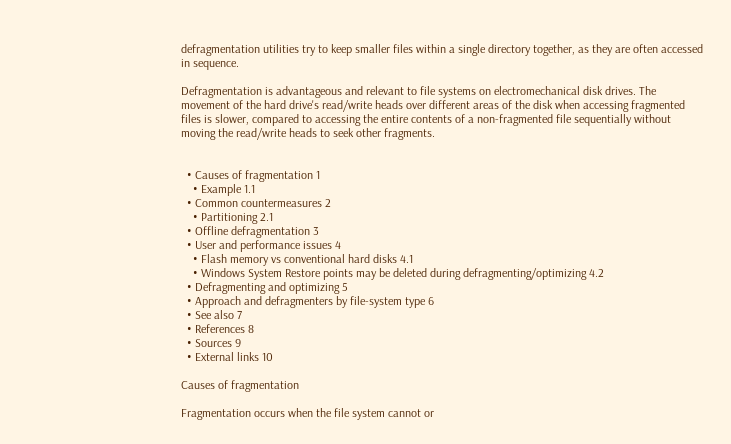defragmentation utilities try to keep smaller files within a single directory together, as they are often accessed in sequence.

Defragmentation is advantageous and relevant to file systems on electromechanical disk drives. The movement of the hard drive's read/write heads over different areas of the disk when accessing fragmented files is slower, compared to accessing the entire contents of a non-fragmented file sequentially without moving the read/write heads to seek other fragments.


  • Causes of fragmentation 1
    • Example 1.1
  • Common countermeasures 2
    • Partitioning 2.1
  • Offline defragmentation 3
  • User and performance issues 4
    • Flash memory vs conventional hard disks 4.1
    • Windows System Restore points may be deleted during defragmenting/optimizing 4.2
  • Defragmenting and optimizing 5
  • Approach and defragmenters by file-system type 6
  • See also 7
  • References 8
  • Sources 9
  • External links 10

Causes of fragmentation

Fragmentation occurs when the file system cannot or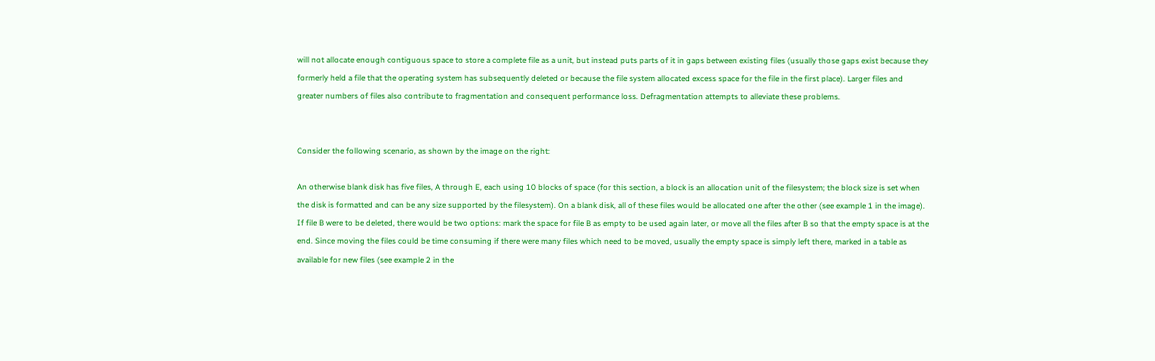will not allocate enough contiguous space to store a complete file as a unit, but instead puts parts of it in gaps between existing files (usually those gaps exist because they formerly held a file that the operating system has subsequently deleted or because the file system allocated excess space for the file in the first place). Larger files and greater numbers of files also contribute to fragmentation and consequent performance loss. Defragmentation attempts to alleviate these problems.


Consider the following scenario, as shown by the image on the right:

An otherwise blank disk has five files, A through E, each using 10 blocks of space (for this section, a block is an allocation unit of the filesystem; the block size is set when the disk is formatted and can be any size supported by the filesystem). On a blank disk, all of these files would be allocated one after the other (see example 1 in the image). If file B were to be deleted, there would be two options: mark the space for file B as empty to be used again later, or move all the files after B so that the empty space is at the end. Since moving the files could be time consuming if there were many files which need to be moved, usually the empty space is simply left there, marked in a table as available for new files (see example 2 in the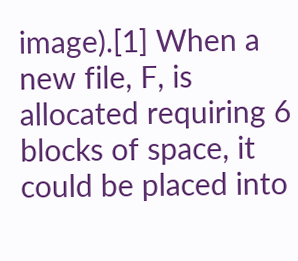image).[1] When a new file, F, is allocated requiring 6 blocks of space, it could be placed into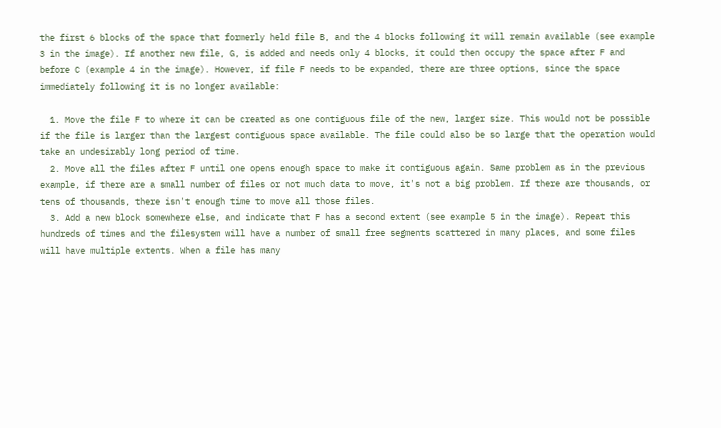the first 6 blocks of the space that formerly held file B, and the 4 blocks following it will remain available (see example 3 in the image). If another new file, G, is added and needs only 4 blocks, it could then occupy the space after F and before C (example 4 in the image). However, if file F needs to be expanded, there are three options, since the space immediately following it is no longer available:

  1. Move the file F to where it can be created as one contiguous file of the new, larger size. This would not be possible if the file is larger than the largest contiguous space available. The file could also be so large that the operation would take an undesirably long period of time.
  2. Move all the files after F until one opens enough space to make it contiguous again. Same problem as in the previous example, if there are a small number of files or not much data to move, it's not a big problem. If there are thousands, or tens of thousands, there isn't enough time to move all those files.
  3. Add a new block somewhere else, and indicate that F has a second extent (see example 5 in the image). Repeat this hundreds of times and the filesystem will have a number of small free segments scattered in many places, and some files will have multiple extents. When a file has many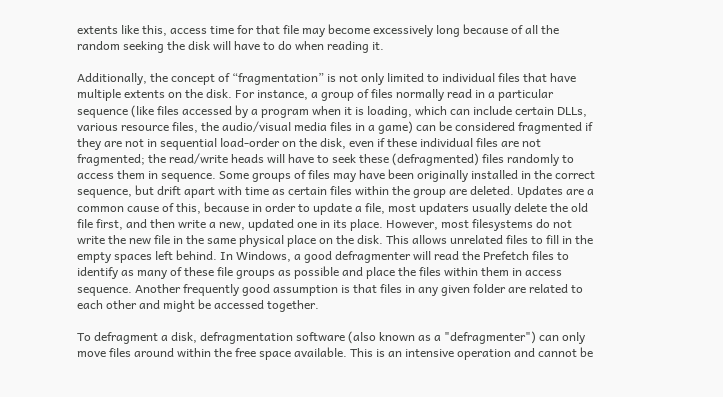extents like this, access time for that file may become excessively long because of all the random seeking the disk will have to do when reading it.

Additionally, the concept of “fragmentation” is not only limited to individual files that have multiple extents on the disk. For instance, a group of files normally read in a particular sequence (like files accessed by a program when it is loading, which can include certain DLLs, various resource files, the audio/visual media files in a game) can be considered fragmented if they are not in sequential load-order on the disk, even if these individual files are not fragmented; the read/write heads will have to seek these (defragmented) files randomly to access them in sequence. Some groups of files may have been originally installed in the correct sequence, but drift apart with time as certain files within the group are deleted. Updates are a common cause of this, because in order to update a file, most updaters usually delete the old file first, and then write a new, updated one in its place. However, most filesystems do not write the new file in the same physical place on the disk. This allows unrelated files to fill in the empty spaces left behind. In Windows, a good defragmenter will read the Prefetch files to identify as many of these file groups as possible and place the files within them in access sequence. Another frequently good assumption is that files in any given folder are related to each other and might be accessed together.

To defragment a disk, defragmentation software (also known as a "defragmenter") can only move files around within the free space available. This is an intensive operation and cannot be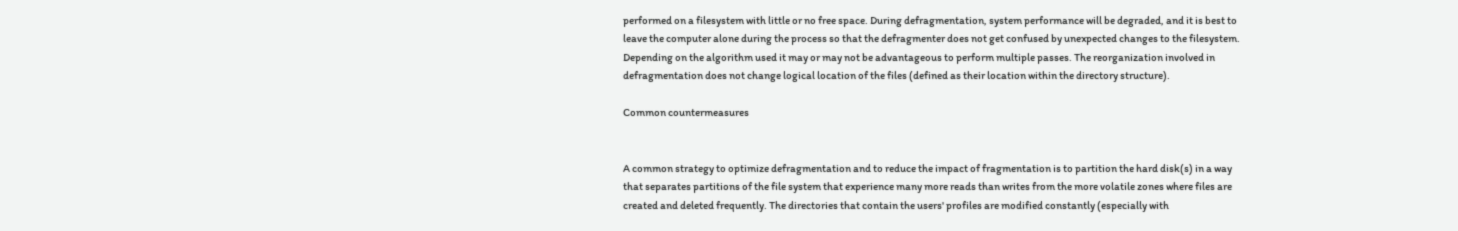performed on a filesystem with little or no free space. During defragmentation, system performance will be degraded, and it is best to leave the computer alone during the process so that the defragmenter does not get confused by unexpected changes to the filesystem. Depending on the algorithm used it may or may not be advantageous to perform multiple passes. The reorganization involved in defragmentation does not change logical location of the files (defined as their location within the directory structure).

Common countermeasures


A common strategy to optimize defragmentation and to reduce the impact of fragmentation is to partition the hard disk(s) in a way that separates partitions of the file system that experience many more reads than writes from the more volatile zones where files are created and deleted frequently. The directories that contain the users' profiles are modified constantly (especially with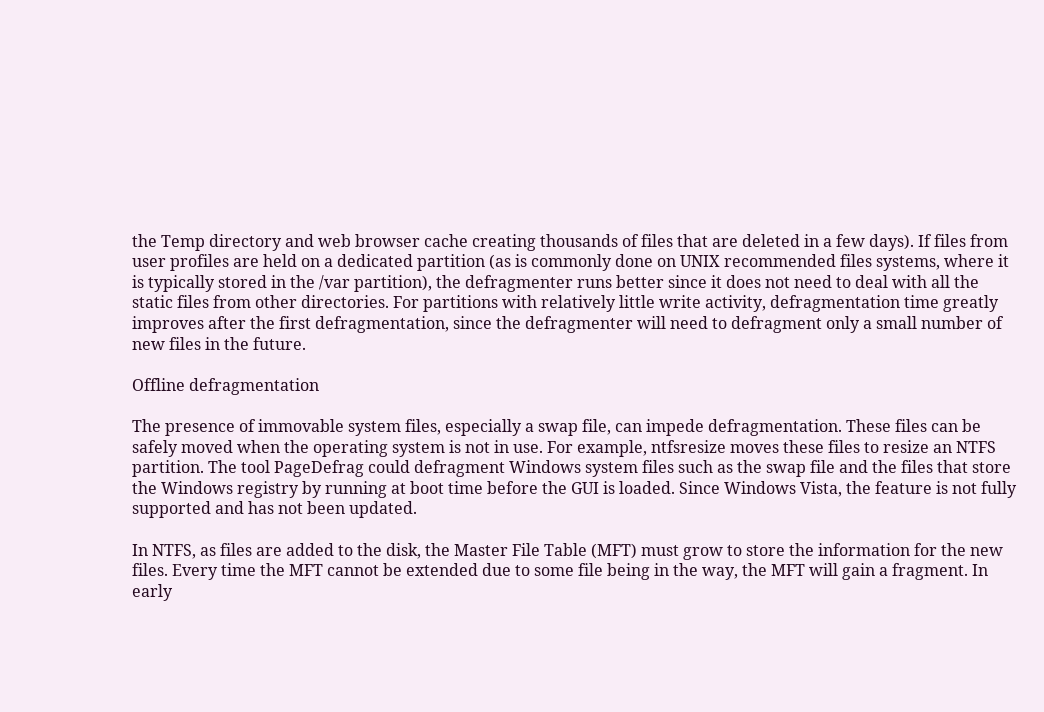the Temp directory and web browser cache creating thousands of files that are deleted in a few days). If files from user profiles are held on a dedicated partition (as is commonly done on UNIX recommended files systems, where it is typically stored in the /var partition), the defragmenter runs better since it does not need to deal with all the static files from other directories. For partitions with relatively little write activity, defragmentation time greatly improves after the first defragmentation, since the defragmenter will need to defragment only a small number of new files in the future.

Offline defragmentation

The presence of immovable system files, especially a swap file, can impede defragmentation. These files can be safely moved when the operating system is not in use. For example, ntfsresize moves these files to resize an NTFS partition. The tool PageDefrag could defragment Windows system files such as the swap file and the files that store the Windows registry by running at boot time before the GUI is loaded. Since Windows Vista, the feature is not fully supported and has not been updated.

In NTFS, as files are added to the disk, the Master File Table (MFT) must grow to store the information for the new files. Every time the MFT cannot be extended due to some file being in the way, the MFT will gain a fragment. In early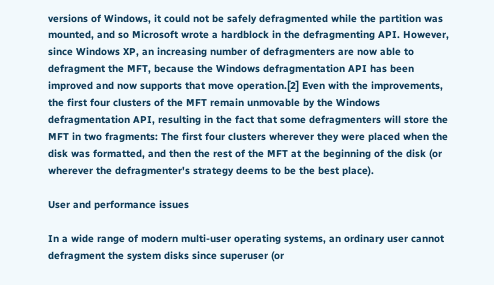versions of Windows, it could not be safely defragmented while the partition was mounted, and so Microsoft wrote a hardblock in the defragmenting API. However, since Windows XP, an increasing number of defragmenters are now able to defragment the MFT, because the Windows defragmentation API has been improved and now supports that move operation.[2] Even with the improvements, the first four clusters of the MFT remain unmovable by the Windows defragmentation API, resulting in the fact that some defragmenters will store the MFT in two fragments: The first four clusters wherever they were placed when the disk was formatted, and then the rest of the MFT at the beginning of the disk (or wherever the defragmenter's strategy deems to be the best place).

User and performance issues

In a wide range of modern multi-user operating systems, an ordinary user cannot defragment the system disks since superuser (or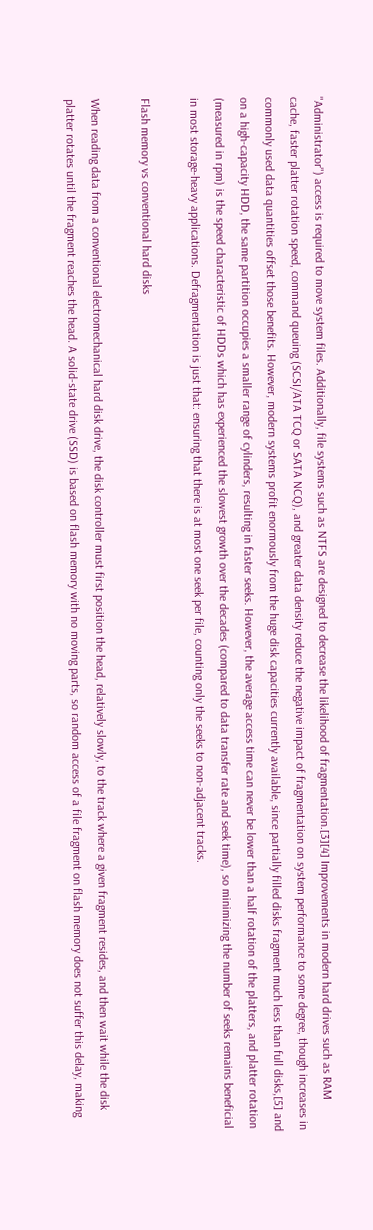"Administrator") access is required to move system files. Additionally, file systems such as NTFS are designed to decrease the likelihood of fragmentation.[3][4] Improvements in modern hard drives such as RAM cache, faster platter rotation speed, command queuing (SCSI/ATA TCQ or SATA NCQ), and greater data density reduce the negative impact of fragmentation on system performance to some degree, though increases in commonly used data quantities offset those benefits. However, modern systems profit enormously from the huge disk capacities currently available, since partially filled disks fragment much less than full disks,[5] and on a high-capacity HDD, the same partition occupies a smaller range of cylinders, resulting in faster seeks. However, the average access time can never be lower than a half rotation of the platters, and platter rotation (measured in rpm) is the speed characteristic of HDDs which has experienced the slowest growth over the decades (compared to data transfer rate and seek time), so minimizing the number of seeks remains beneficial in most storage-heavy applications. Defragmentation is just that: ensuring that there is at most one seek per file, counting only the seeks to non-adjacent tracks.

Flash memory vs conventional hard disks

When reading data from a conventional electromechanical hard disk drive, the disk controller must first position the head, relatively slowly, to the track where a given fragment resides, and then wait while the disk platter rotates until the fragment reaches the head. A solid-state drive (SSD) is based on flash memory with no moving parts, so random access of a file fragment on flash memory does not suffer this delay, making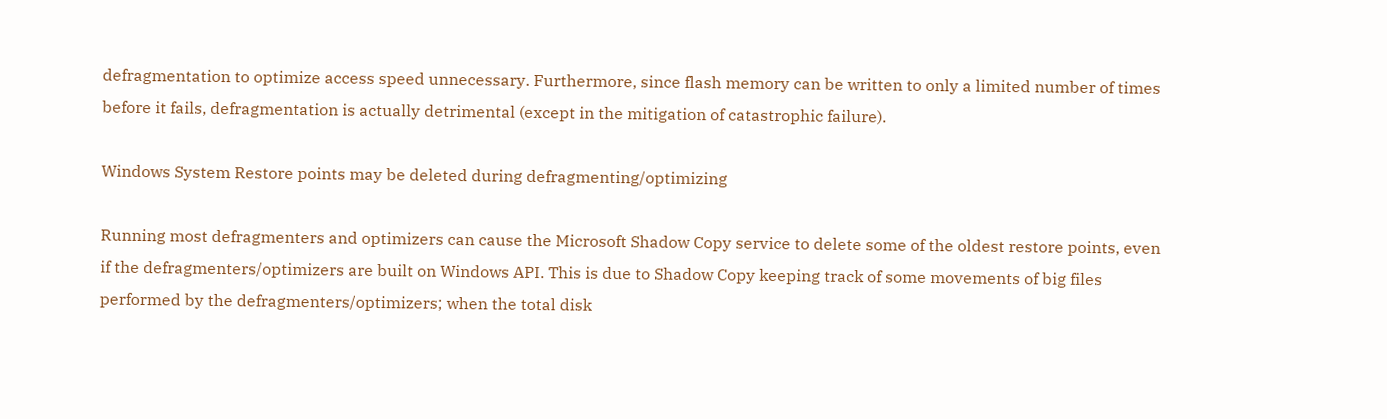defragmentation to optimize access speed unnecessary. Furthermore, since flash memory can be written to only a limited number of times before it fails, defragmentation is actually detrimental (except in the mitigation of catastrophic failure).

Windows System Restore points may be deleted during defragmenting/optimizing

Running most defragmenters and optimizers can cause the Microsoft Shadow Copy service to delete some of the oldest restore points, even if the defragmenters/optimizers are built on Windows API. This is due to Shadow Copy keeping track of some movements of big files performed by the defragmenters/optimizers; when the total disk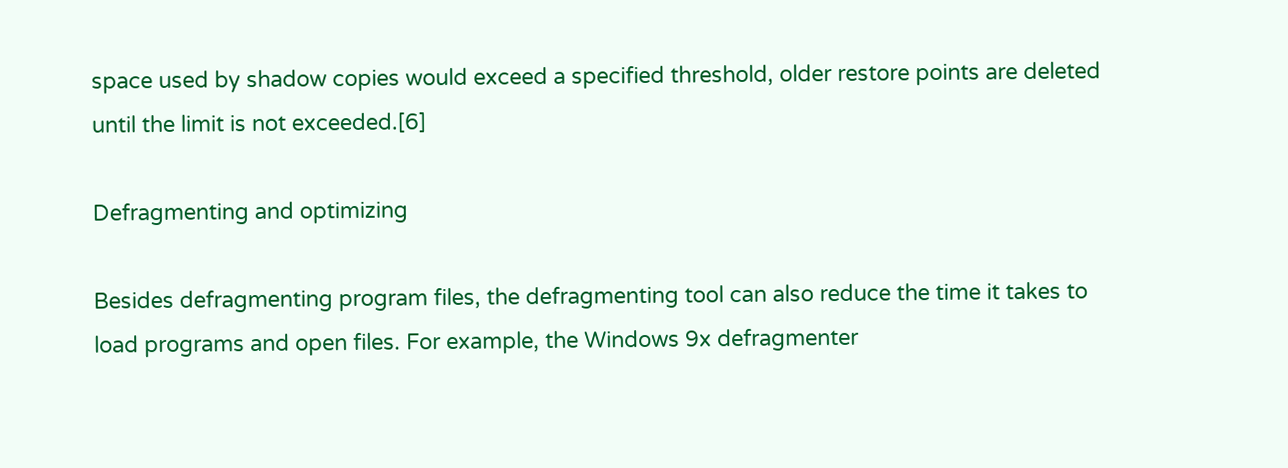space used by shadow copies would exceed a specified threshold, older restore points are deleted until the limit is not exceeded.[6]

Defragmenting and optimizing

Besides defragmenting program files, the defragmenting tool can also reduce the time it takes to load programs and open files. For example, the Windows 9x defragmenter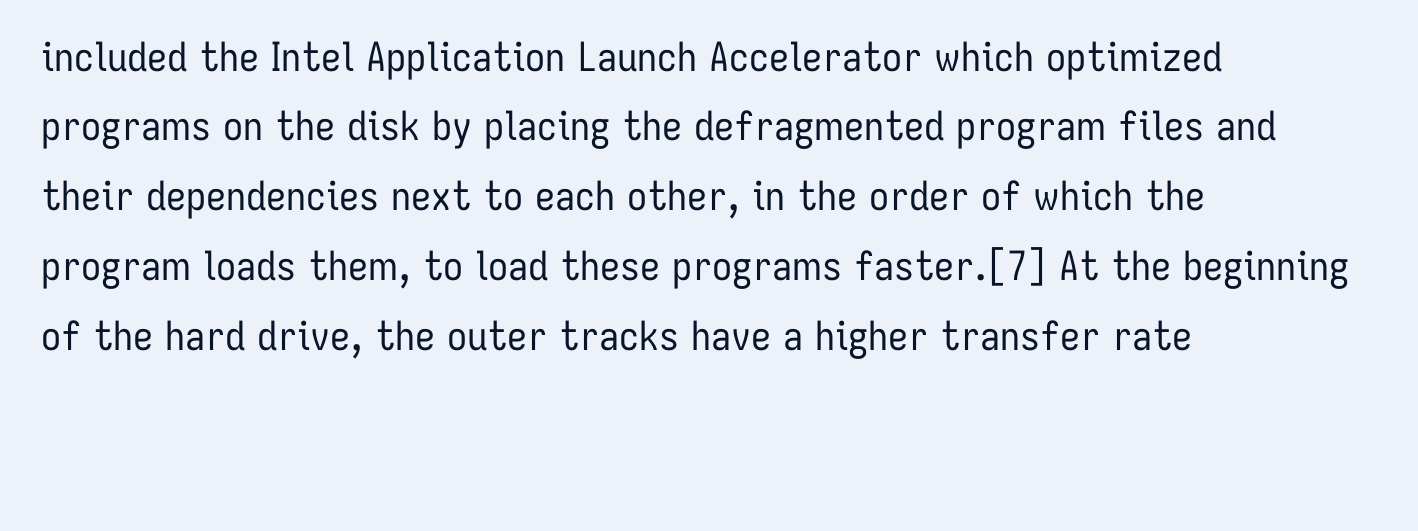included the Intel Application Launch Accelerator which optimized programs on the disk by placing the defragmented program files and their dependencies next to each other, in the order of which the program loads them, to load these programs faster.[7] At the beginning of the hard drive, the outer tracks have a higher transfer rate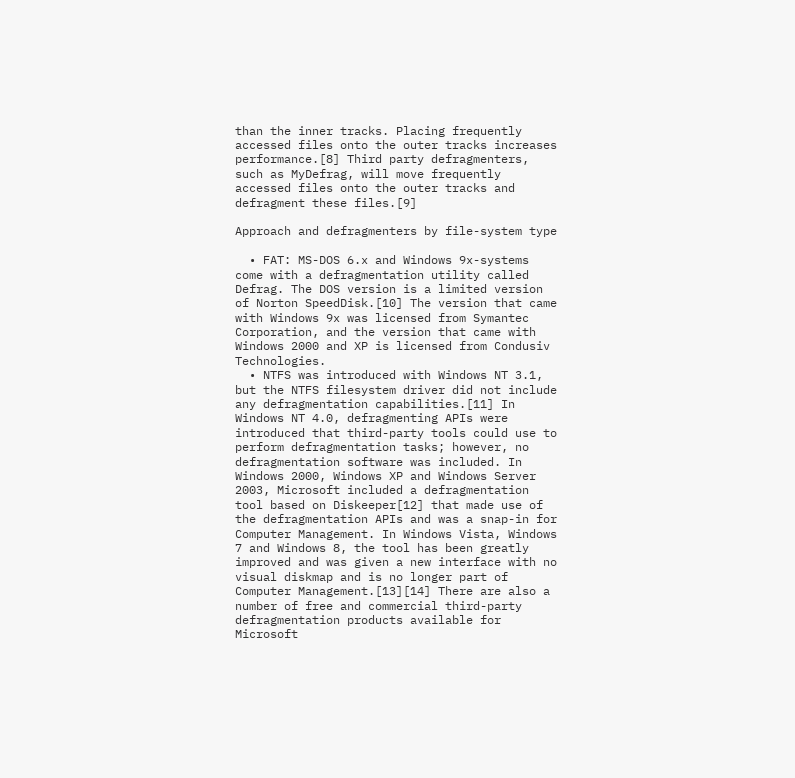than the inner tracks. Placing frequently accessed files onto the outer tracks increases performance.[8] Third party defragmenters, such as MyDefrag, will move frequently accessed files onto the outer tracks and defragment these files.[9]

Approach and defragmenters by file-system type

  • FAT: MS-DOS 6.x and Windows 9x-systems come with a defragmentation utility called Defrag. The DOS version is a limited version of Norton SpeedDisk.[10] The version that came with Windows 9x was licensed from Symantec Corporation, and the version that came with Windows 2000 and XP is licensed from Condusiv Technologies.
  • NTFS was introduced with Windows NT 3.1, but the NTFS filesystem driver did not include any defragmentation capabilities.[11] In Windows NT 4.0, defragmenting APIs were introduced that third-party tools could use to perform defragmentation tasks; however, no defragmentation software was included. In Windows 2000, Windows XP and Windows Server 2003, Microsoft included a defragmentation tool based on Diskeeper[12] that made use of the defragmentation APIs and was a snap-in for Computer Management. In Windows Vista, Windows 7 and Windows 8, the tool has been greatly improved and was given a new interface with no visual diskmap and is no longer part of Computer Management.[13][14] There are also a number of free and commercial third-party defragmentation products available for Microsoft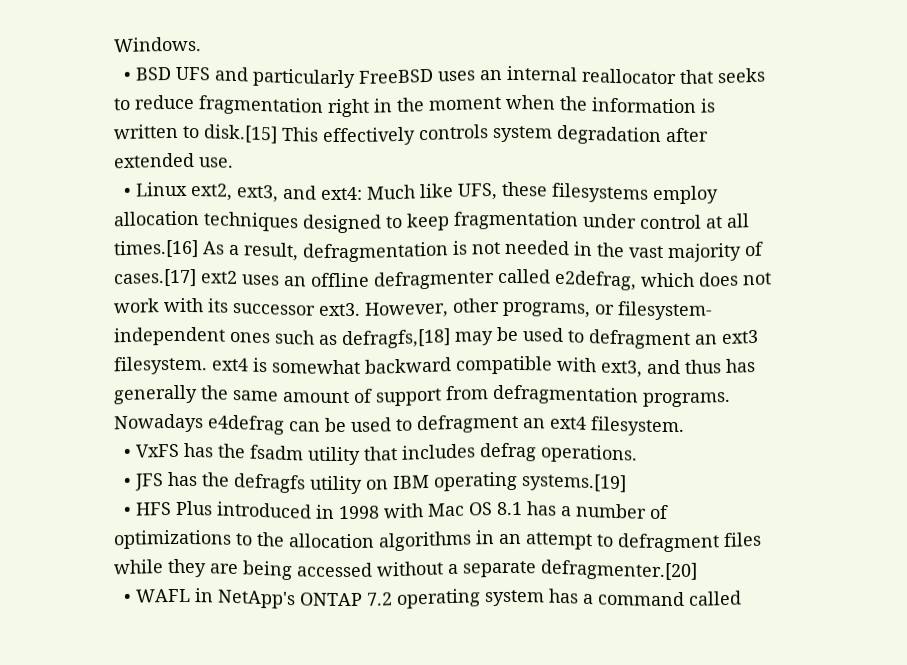Windows.
  • BSD UFS and particularly FreeBSD uses an internal reallocator that seeks to reduce fragmentation right in the moment when the information is written to disk.[15] This effectively controls system degradation after extended use.
  • Linux ext2, ext3, and ext4: Much like UFS, these filesystems employ allocation techniques designed to keep fragmentation under control at all times.[16] As a result, defragmentation is not needed in the vast majority of cases.[17] ext2 uses an offline defragmenter called e2defrag, which does not work with its successor ext3. However, other programs, or filesystem-independent ones such as defragfs,[18] may be used to defragment an ext3 filesystem. ext4 is somewhat backward compatible with ext3, and thus has generally the same amount of support from defragmentation programs. Nowadays e4defrag can be used to defragment an ext4 filesystem.
  • VxFS has the fsadm utility that includes defrag operations.
  • JFS has the defragfs utility on IBM operating systems.[19]
  • HFS Plus introduced in 1998 with Mac OS 8.1 has a number of optimizations to the allocation algorithms in an attempt to defragment files while they are being accessed without a separate defragmenter.[20]
  • WAFL in NetApp's ONTAP 7.2 operating system has a command called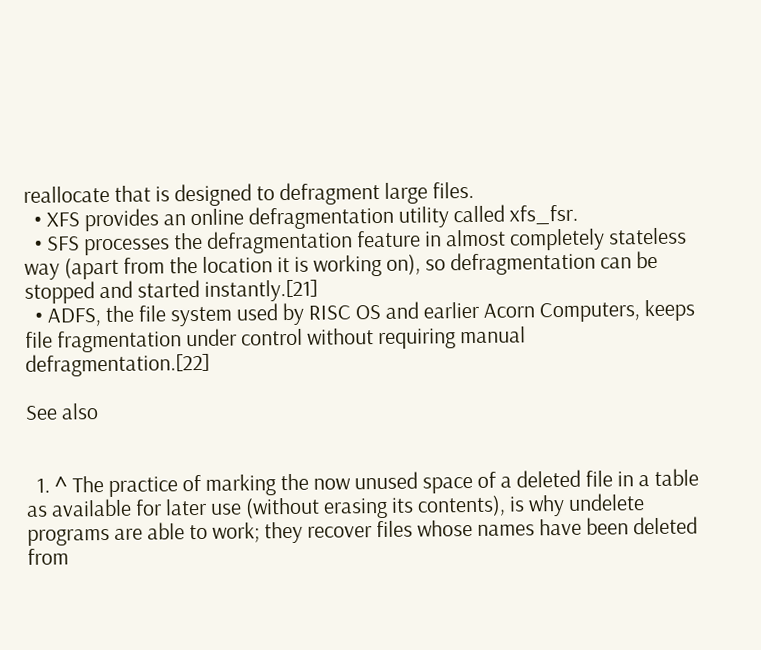reallocate that is designed to defragment large files.
  • XFS provides an online defragmentation utility called xfs_fsr.
  • SFS processes the defragmentation feature in almost completely stateless way (apart from the location it is working on), so defragmentation can be stopped and started instantly.[21]
  • ADFS, the file system used by RISC OS and earlier Acorn Computers, keeps file fragmentation under control without requiring manual defragmentation.[22]

See also


  1. ^ The practice of marking the now unused space of a deleted file in a table as available for later use (without erasing its contents), is why undelete programs are able to work; they recover files whose names have been deleted from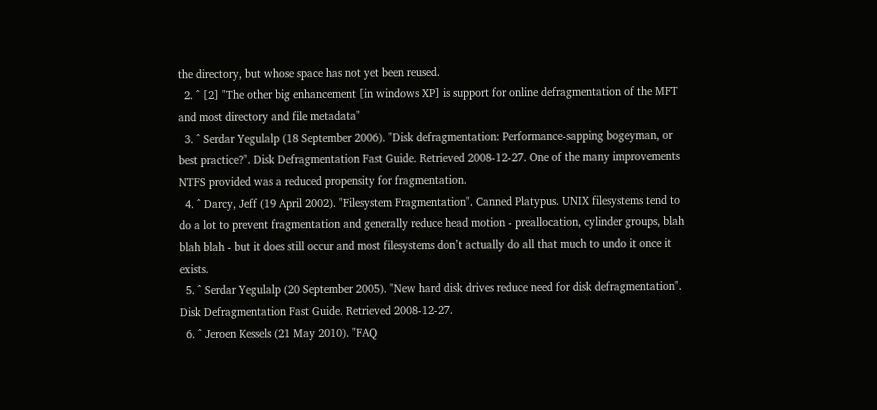the directory, but whose space has not yet been reused.
  2. ^ [2] "The other big enhancement [in windows XP] is support for online defragmentation of the MFT and most directory and file metadata"
  3. ^ Serdar Yegulalp (18 September 2006). "Disk defragmentation: Performance-sapping bogeyman, or best practice?". Disk Defragmentation Fast Guide. Retrieved 2008-12-27. One of the many improvements NTFS provided was a reduced propensity for fragmentation.
  4. ^ Darcy, Jeff (19 April 2002). "Filesystem Fragmentation". Canned Platypus. UNIX filesystems tend to do a lot to prevent fragmentation and generally reduce head motion - preallocation, cylinder groups, blah blah blah - but it does still occur and most filesystems don’t actually do all that much to undo it once it exists.
  5. ^ Serdar Yegulalp (20 September 2005). "New hard disk drives reduce need for disk defragmentation". Disk Defragmentation Fast Guide. Retrieved 2008-12-27.
  6. ^ Jeroen Kessels (21 May 2010). "FAQ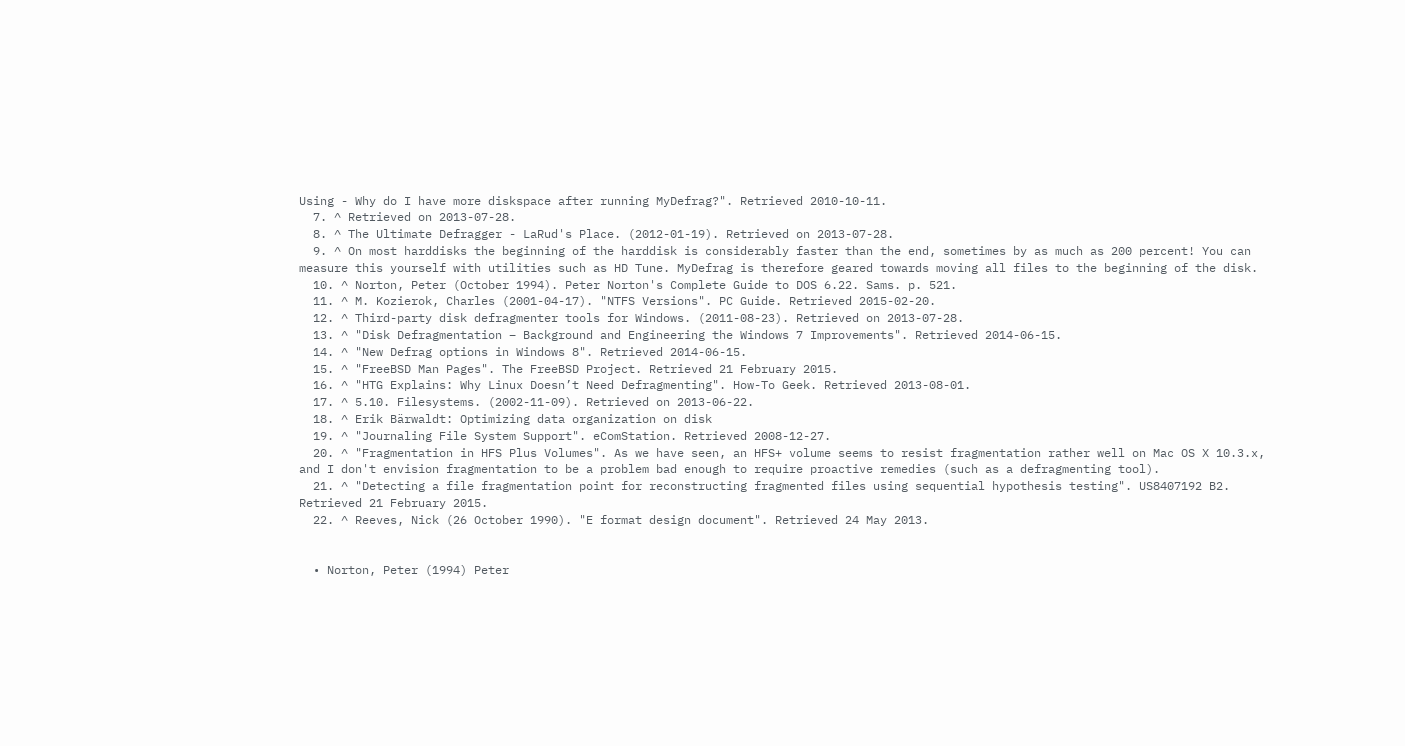Using - Why do I have more diskspace after running MyDefrag?". Retrieved 2010-10-11.
  7. ^ Retrieved on 2013-07-28.
  8. ^ The Ultimate Defragger - LaRud's Place. (2012-01-19). Retrieved on 2013-07-28.
  9. ^ On most harddisks the beginning of the harddisk is considerably faster than the end, sometimes by as much as 200 percent! You can measure this yourself with utilities such as HD Tune. MyDefrag is therefore geared towards moving all files to the beginning of the disk.
  10. ^ Norton, Peter (October 1994). Peter Norton's Complete Guide to DOS 6.22. Sams. p. 521.
  11. ^ M. Kozierok, Charles (2001-04-17). "NTFS Versions". PC Guide. Retrieved 2015-02-20.
  12. ^ Third-party disk defragmenter tools for Windows. (2011-08-23). Retrieved on 2013-07-28.
  13. ^ "Disk Defragmentation – Background and Engineering the Windows 7 Improvements". Retrieved 2014-06-15.
  14. ^ "New Defrag options in Windows 8". Retrieved 2014-06-15.
  15. ^ "FreeBSD Man Pages". The FreeBSD Project. Retrieved 21 February 2015.
  16. ^ "HTG Explains: Why Linux Doesn’t Need Defragmenting". How-To Geek. Retrieved 2013-08-01.
  17. ^ 5.10. Filesystems. (2002-11-09). Retrieved on 2013-06-22.
  18. ^ Erik Bärwaldt: Optimizing data organization on disk
  19. ^ "Journaling File System Support". eComStation. Retrieved 2008-12-27.
  20. ^ "Fragmentation in HFS Plus Volumes". As we have seen, an HFS+ volume seems to resist fragmentation rather well on Mac OS X 10.3.x, and I don't envision fragmentation to be a problem bad enough to require proactive remedies (such as a defragmenting tool).
  21. ^ "Detecting a file fragmentation point for reconstructing fragmented files using sequential hypothesis testing". US8407192 B2. Retrieved 21 February 2015.
  22. ^ Reeves, Nick (26 October 1990). "E format design document". Retrieved 24 May 2013.


  • Norton, Peter (1994) Peter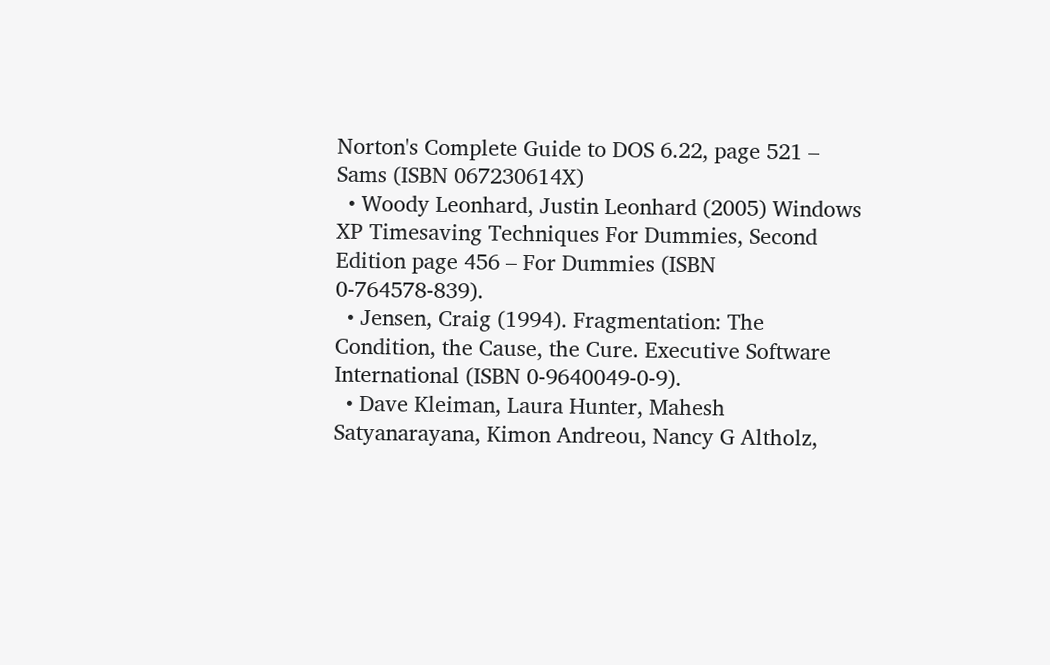Norton's Complete Guide to DOS 6.22, page 521 – Sams (ISBN 067230614X)
  • Woody Leonhard, Justin Leonhard (2005) Windows XP Timesaving Techniques For Dummies, Second Edition page 456 – For Dummies (ISBN 0-764578-839).
  • Jensen, Craig (1994). Fragmentation: The Condition, the Cause, the Cure. Executive Software International (ISBN 0-9640049-0-9).
  • Dave Kleiman, Laura Hunter, Mahesh Satyanarayana, Kimon Andreou, Nancy G Altholz,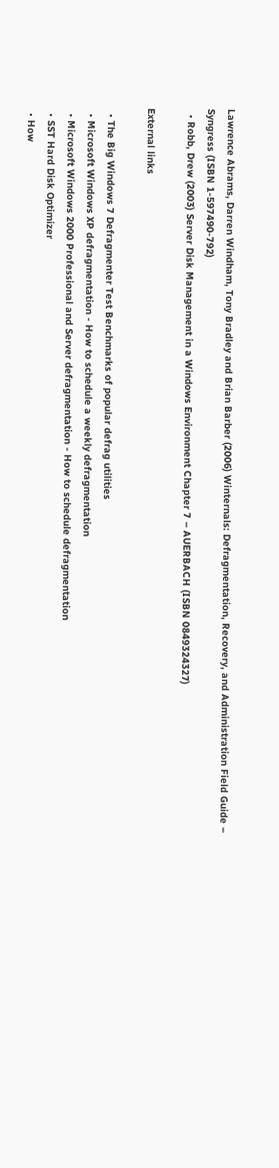Lawrence Abrams, Darren Windham, Tony Bradley and Brian Barber (2006) Winternals: Defragmentation, Recovery, and Administration Field Guide – Syngress (ISBN 1-597490-792)
  • Robb, Drew (2003) Server Disk Management in a Windows Environment Chapter 7 – AUERBACH (ISBN 0849324327)

External links

  • The Big Windows 7 Defragmenter Test Benchmarks of popular defrag utilities
  • Microsoft Windows XP defragmentation - How to schedule a weekly defragmentation
  • Microsoft Windows 2000 Professional and Server defragmentation - How to schedule defragmentation
  • SST Hard Disk Optimizer
  • How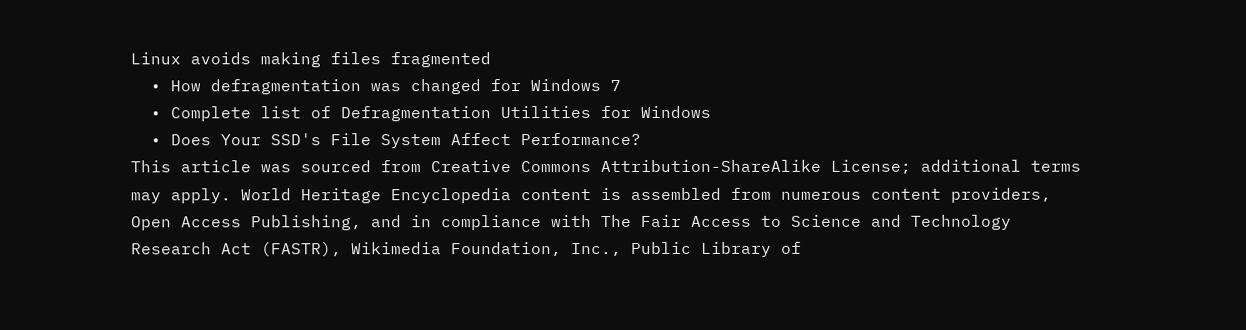Linux avoids making files fragmented
  • How defragmentation was changed for Windows 7
  • Complete list of Defragmentation Utilities for Windows
  • Does Your SSD's File System Affect Performance?
This article was sourced from Creative Commons Attribution-ShareAlike License; additional terms may apply. World Heritage Encyclopedia content is assembled from numerous content providers, Open Access Publishing, and in compliance with The Fair Access to Science and Technology Research Act (FASTR), Wikimedia Foundation, Inc., Public Library of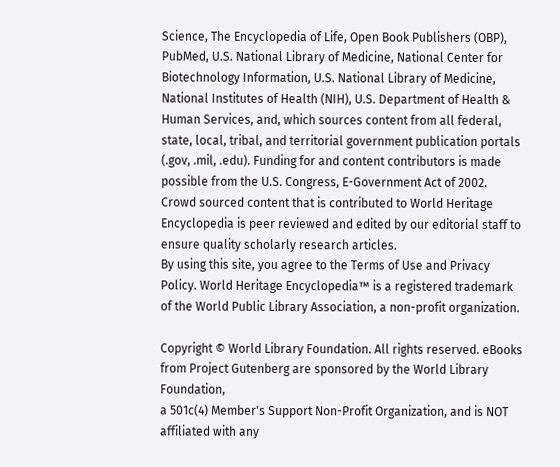Science, The Encyclopedia of Life, Open Book Publishers (OBP), PubMed, U.S. National Library of Medicine, National Center for Biotechnology Information, U.S. National Library of Medicine, National Institutes of Health (NIH), U.S. Department of Health & Human Services, and, which sources content from all federal, state, local, tribal, and territorial government publication portals (.gov, .mil, .edu). Funding for and content contributors is made possible from the U.S. Congress, E-Government Act of 2002.
Crowd sourced content that is contributed to World Heritage Encyclopedia is peer reviewed and edited by our editorial staff to ensure quality scholarly research articles.
By using this site, you agree to the Terms of Use and Privacy Policy. World Heritage Encyclopedia™ is a registered trademark of the World Public Library Association, a non-profit organization.

Copyright © World Library Foundation. All rights reserved. eBooks from Project Gutenberg are sponsored by the World Library Foundation,
a 501c(4) Member's Support Non-Profit Organization, and is NOT affiliated with any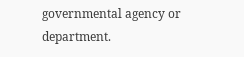governmental agency or department.